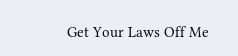Get Your Laws Off Me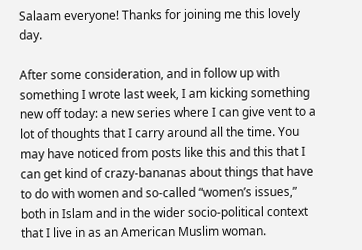Salaam everyone! Thanks for joining me this lovely day.

After some consideration, and in follow up with something I wrote last week, I am kicking something new off today: a new series where I can give vent to a lot of thoughts that I carry around all the time. You may have noticed from posts like this and this that I can get kind of crazy-bananas about things that have to do with women and so-called “women’s issues,” both in Islam and in the wider socio-political context that I live in as an American Muslim woman.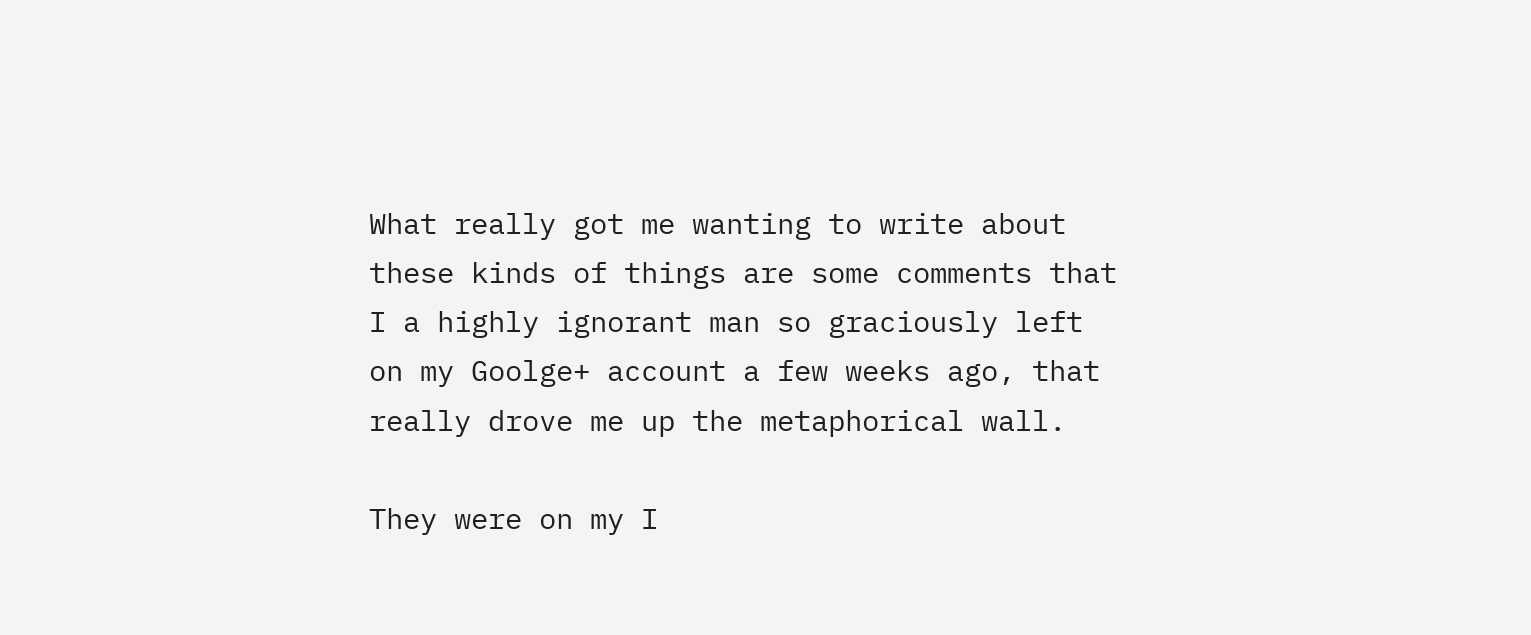What really got me wanting to write about these kinds of things are some comments that I a highly ignorant man so graciously left on my Goolge+ account a few weeks ago, that really drove me up the metaphorical wall.

They were on my I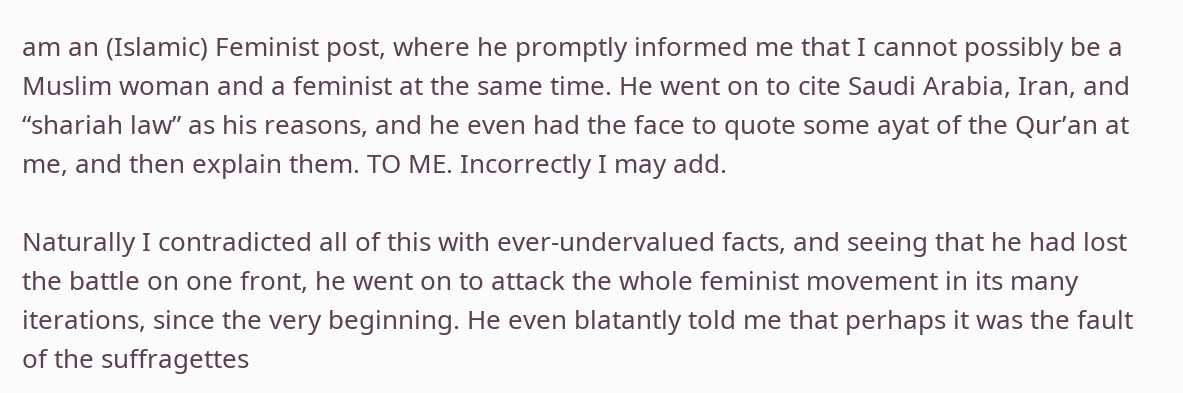am an (Islamic) Feminist post, where he promptly informed me that I cannot possibly be a Muslim woman and a feminist at the same time. He went on to cite Saudi Arabia, Iran, and “shariah law” as his reasons, and he even had the face to quote some ayat of the Qur’an at me, and then explain them. TO ME. Incorrectly I may add.

Naturally I contradicted all of this with ever-undervalued facts, and seeing that he had lost the battle on one front, he went on to attack the whole feminist movement in its many iterations, since the very beginning. He even blatantly told me that perhaps it was the fault of the suffragettes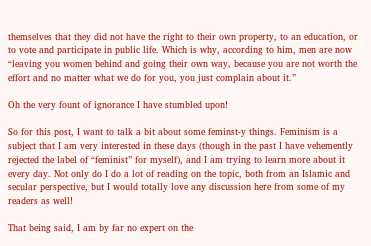themselves that they did not have the right to their own property, to an education, or to vote and participate in public life. Which is why, according to him, men are now “leaving you women behind and going their own way, because you are not worth the effort and no matter what we do for you, you just complain about it.”

Oh the very fount of ignorance I have stumbled upon!

So for this post, I want to talk a bit about some feminst-y things. Feminism is a subject that I am very interested in these days (though in the past I have vehemently rejected the label of “feminist” for myself), and I am trying to learn more about it every day. Not only do I do a lot of reading on the topic, both from an Islamic and secular perspective, but I would totally love any discussion here from some of my readers as well!

That being said, I am by far no expert on the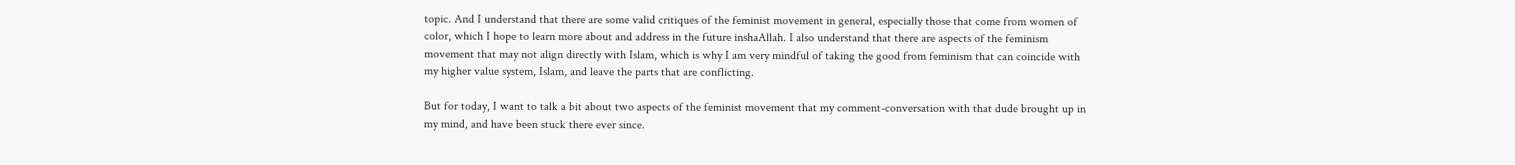topic. And I understand that there are some valid critiques of the feminist movement in general, especially those that come from women of color, which I hope to learn more about and address in the future inshaAllah. I also understand that there are aspects of the feminism movement that may not align directly with Islam, which is why I am very mindful of taking the good from feminism that can coincide with my higher value system, Islam, and leave the parts that are conflicting.

But for today, I want to talk a bit about two aspects of the feminist movement that my comment-conversation with that dude brought up in my mind, and have been stuck there ever since.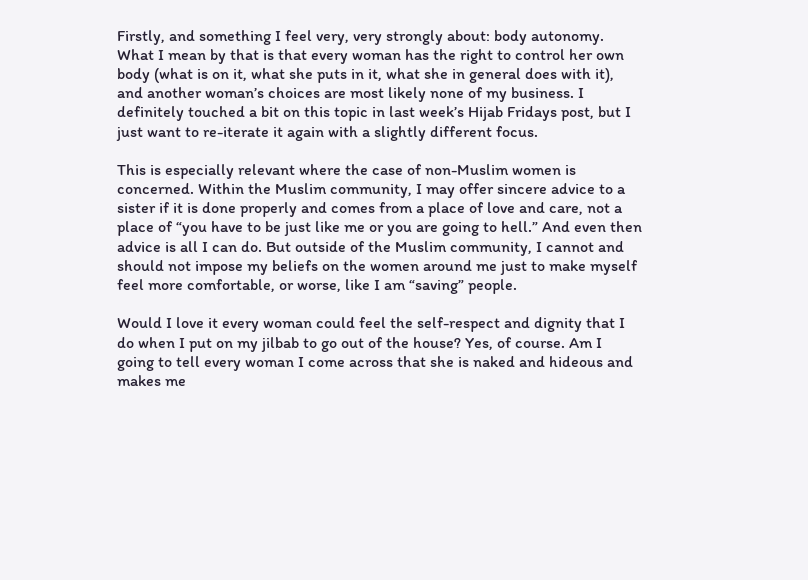Firstly, and something I feel very, very strongly about: body autonomy. What I mean by that is that every woman has the right to control her own body (what is on it, what she puts in it, what she in general does with it), and another woman’s choices are most likely none of my business. I definitely touched a bit on this topic in last week’s Hijab Fridays post, but I just want to re-iterate it again with a slightly different focus.

This is especially relevant where the case of non-Muslim women is concerned. Within the Muslim community, I may offer sincere advice to a sister if it is done properly and comes from a place of love and care, not a place of “you have to be just like me or you are going to hell.” And even then advice is all I can do. But outside of the Muslim community, I cannot and should not impose my beliefs on the women around me just to make myself feel more comfortable, or worse, like I am “saving” people.

Would I love it every woman could feel the self-respect and dignity that I do when I put on my jilbab to go out of the house? Yes, of course. Am I going to tell every woman I come across that she is naked and hideous and makes me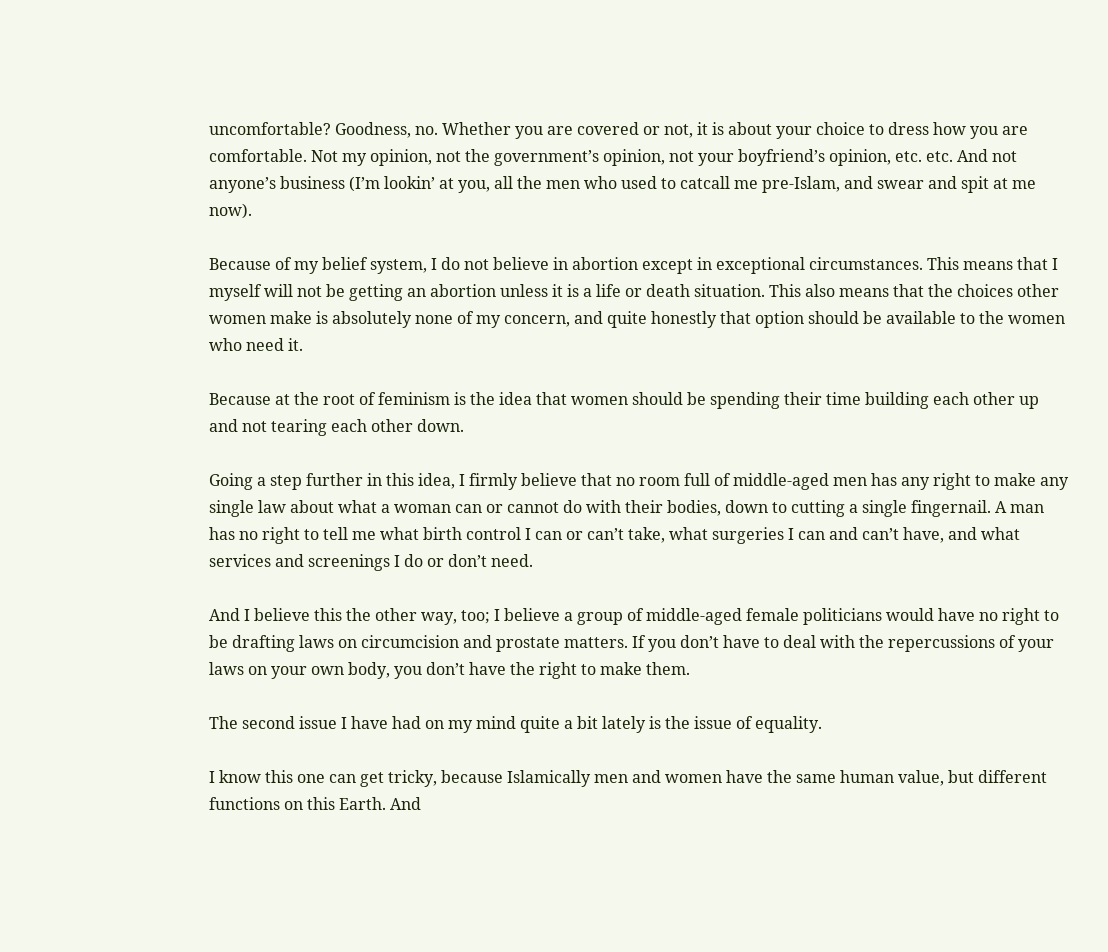uncomfortable? Goodness, no. Whether you are covered or not, it is about your choice to dress how you are comfortable. Not my opinion, not the government’s opinion, not your boyfriend’s opinion, etc. etc. And not anyone’s business (I’m lookin’ at you, all the men who used to catcall me pre-Islam, and swear and spit at me now).

Because of my belief system, I do not believe in abortion except in exceptional circumstances. This means that I myself will not be getting an abortion unless it is a life or death situation. This also means that the choices other women make is absolutely none of my concern, and quite honestly that option should be available to the women who need it.

Because at the root of feminism is the idea that women should be spending their time building each other up and not tearing each other down.

Going a step further in this idea, I firmly believe that no room full of middle-aged men has any right to make any single law about what a woman can or cannot do with their bodies, down to cutting a single fingernail. A man has no right to tell me what birth control I can or can’t take, what surgeries I can and can’t have, and what services and screenings I do or don’t need.

And I believe this the other way, too; I believe a group of middle-aged female politicians would have no right to be drafting laws on circumcision and prostate matters. If you don’t have to deal with the repercussions of your laws on your own body, you don’t have the right to make them.

The second issue I have had on my mind quite a bit lately is the issue of equality.

I know this one can get tricky, because Islamically men and women have the same human value, but different functions on this Earth. And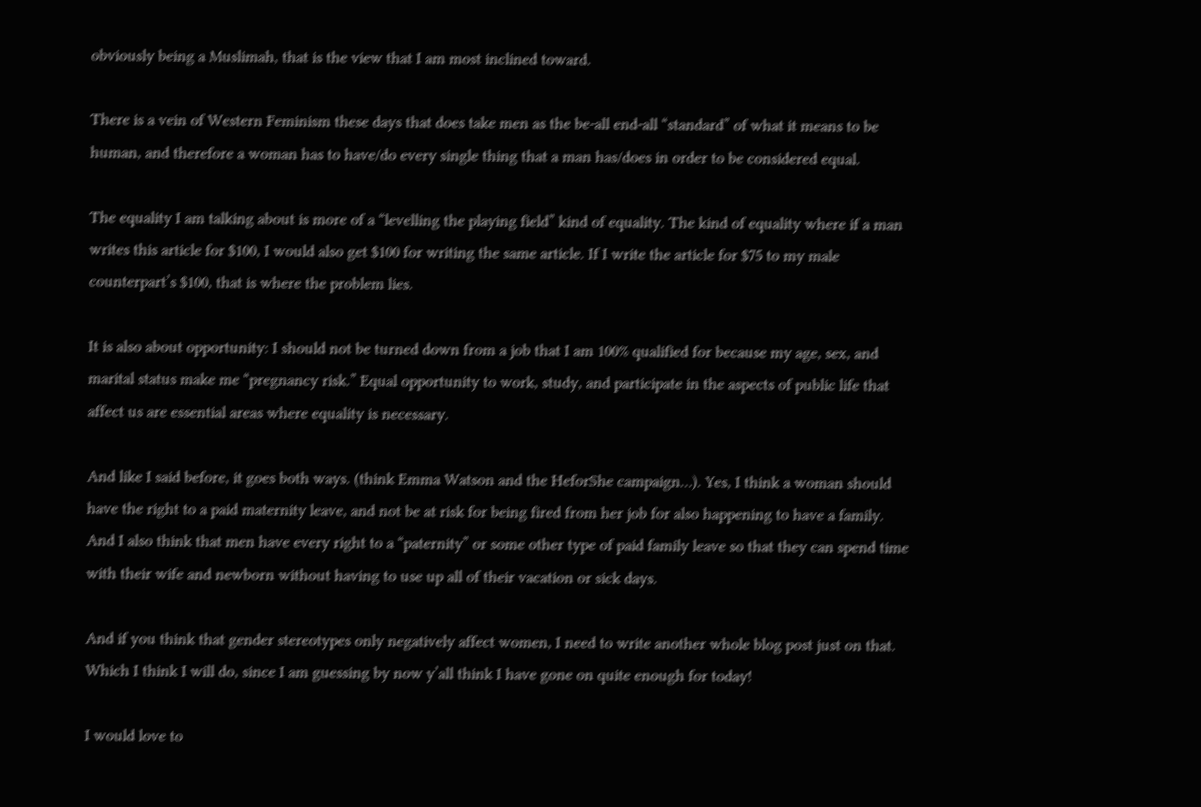obviously being a Muslimah, that is the view that I am most inclined toward.

There is a vein of Western Feminism these days that does take men as the be-all end-all “standard” of what it means to be human, and therefore a woman has to have/do every single thing that a man has/does in order to be considered equal.

The equality I am talking about is more of a “levelling the playing field” kind of equality. The kind of equality where if a man writes this article for $100, I would also get $100 for writing the same article. If I write the article for $75 to my male counterpart’s $100, that is where the problem lies.

It is also about opportunity: I should not be turned down from a job that I am 100% qualified for because my age, sex, and marital status make me “pregnancy risk.” Equal opportunity to work, study, and participate in the aspects of public life that affect us are essential areas where equality is necessary.

And like I said before, it goes both ways. (think Emma Watson and the HeforShe campaign…). Yes, I think a woman should have the right to a paid maternity leave, and not be at risk for being fired from her job for also happening to have a family. And I also think that men have every right to a “paternity” or some other type of paid family leave so that they can spend time with their wife and newborn without having to use up all of their vacation or sick days.

And if you think that gender stereotypes only negatively affect women, I need to write another whole blog post just on that. Which I think I will do, since I am guessing by now y’all think I have gone on quite enough for today!

I would love to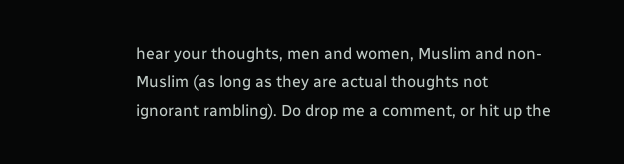hear your thoughts, men and women, Muslim and non-Muslim (as long as they are actual thoughts not ignorant rambling). Do drop me a comment, or hit up the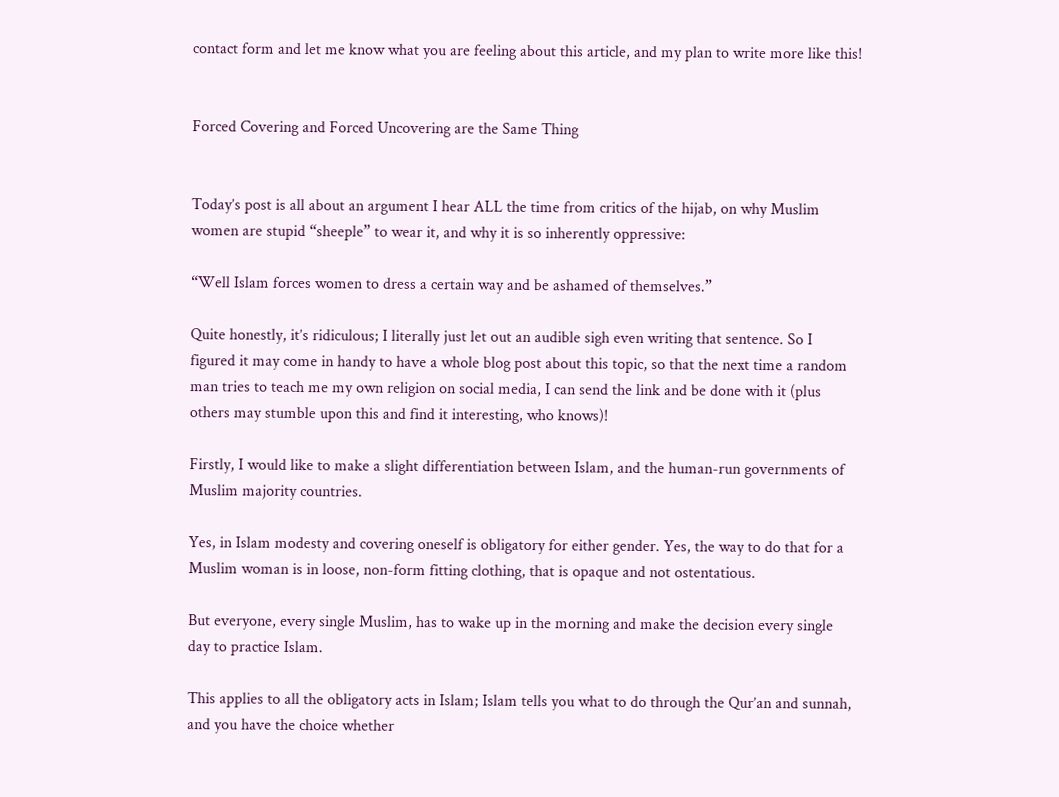contact form and let me know what you are feeling about this article, and my plan to write more like this!


Forced Covering and Forced Uncovering are the Same Thing


Today’s post is all about an argument I hear ALL the time from critics of the hijab, on why Muslim women are stupid “sheeple” to wear it, and why it is so inherently oppressive:

“Well Islam forces women to dress a certain way and be ashamed of themselves.”

Quite honestly, it’s ridiculous; I literally just let out an audible sigh even writing that sentence. So I figured it may come in handy to have a whole blog post about this topic, so that the next time a random man tries to teach me my own religion on social media, I can send the link and be done with it (plus others may stumble upon this and find it interesting, who knows)!

Firstly, I would like to make a slight differentiation between Islam, and the human-run governments of Muslim majority countries.

Yes, in Islam modesty and covering oneself is obligatory for either gender. Yes, the way to do that for a Muslim woman is in loose, non-form fitting clothing, that is opaque and not ostentatious.

But everyone, every single Muslim, has to wake up in the morning and make the decision every single day to practice Islam.

This applies to all the obligatory acts in Islam; Islam tells you what to do through the Qur’an and sunnah, and you have the choice whether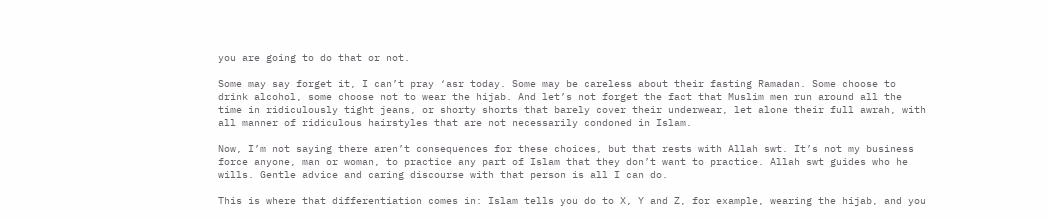you are going to do that or not.

Some may say forget it, I can’t pray ‘asr today. Some may be careless about their fasting Ramadan. Some choose to drink alcohol, some choose not to wear the hijab. And let’s not forget the fact that Muslim men run around all the time in ridiculously tight jeans, or shorty shorts that barely cover their underwear, let alone their full awrah, with all manner of ridiculous hairstyles that are not necessarily condoned in Islam.

Now, I’m not saying there aren’t consequences for these choices, but that rests with Allah swt. It’s not my business force anyone, man or woman, to practice any part of Islam that they don’t want to practice. Allah swt guides who he wills. Gentle advice and caring discourse with that person is all I can do.

This is where that differentiation comes in: Islam tells you do to X, Y and Z, for example, wearing the hijab, and you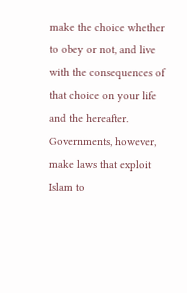make the choice whether to obey or not, and live with the consequences of that choice on your life and the hereafter. Governments, however, make laws that exploit Islam to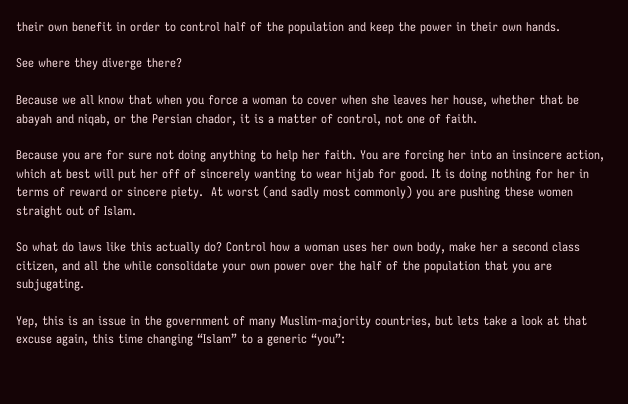their own benefit in order to control half of the population and keep the power in their own hands.

See where they diverge there?

Because we all know that when you force a woman to cover when she leaves her house, whether that be abayah and niqab, or the Persian chador, it is a matter of control, not one of faith.

Because you are for sure not doing anything to help her faith. You are forcing her into an insincere action, which at best will put her off of sincerely wanting to wear hijab for good. It is doing nothing for her in terms of reward or sincere piety.  At worst (and sadly most commonly) you are pushing these women straight out of Islam.

So what do laws like this actually do? Control how a woman uses her own body, make her a second class citizen, and all the while consolidate your own power over the half of the population that you are subjugating.

Yep, this is an issue in the government of many Muslim-majority countries, but lets take a look at that excuse again, this time changing “Islam” to a generic “you”: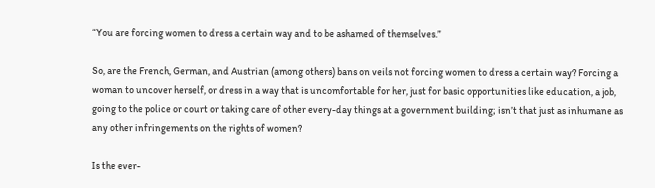“You are forcing women to dress a certain way and to be ashamed of themselves.”

So, are the French, German, and Austrian (among others) bans on veils not forcing women to dress a certain way? Forcing a woman to uncover herself, or dress in a way that is uncomfortable for her, just for basic opportunities like education, a job, going to the police or court or taking care of other every-day things at a government building; isn’t that just as inhumane as any other infringements on the rights of women?

Is the ever-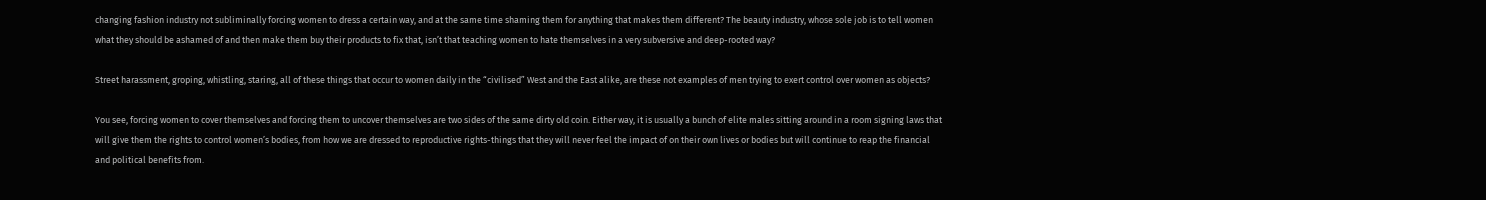changing fashion industry not subliminally forcing women to dress a certain way, and at the same time shaming them for anything that makes them different? The beauty industry, whose sole job is to tell women what they should be ashamed of and then make them buy their products to fix that, isn’t that teaching women to hate themselves in a very subversive and deep-rooted way?

Street harassment, groping, whistling, staring, all of these things that occur to women daily in the “civilised” West and the East alike, are these not examples of men trying to exert control over women as objects?

You see, forcing women to cover themselves and forcing them to uncover themselves are two sides of the same dirty old coin. Either way, it is usually a bunch of elite males sitting around in a room signing laws that will give them the rights to control women’s bodies, from how we are dressed to reproductive rights-things that they will never feel the impact of on their own lives or bodies but will continue to reap the financial and political benefits from.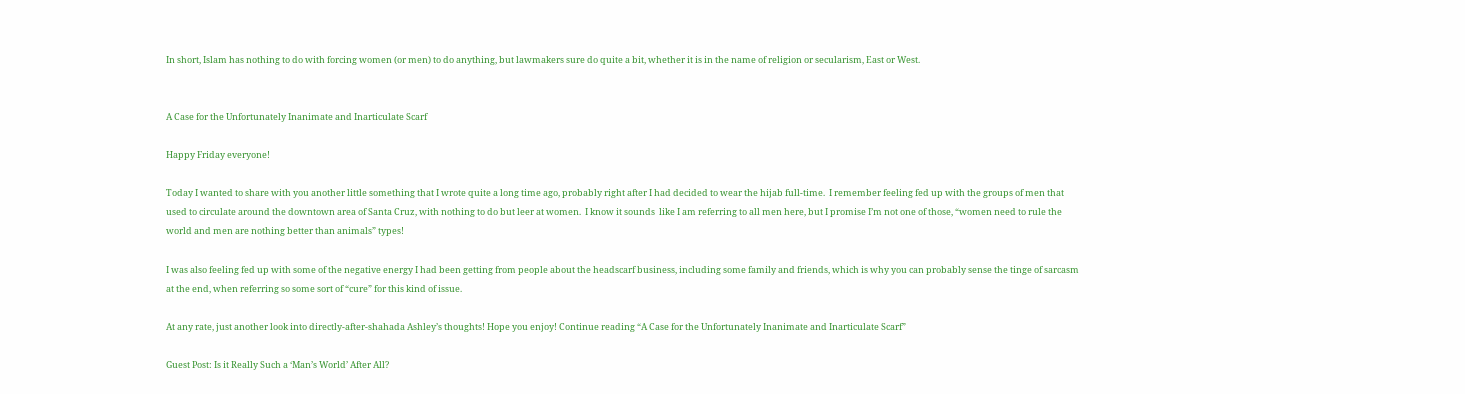In short, Islam has nothing to do with forcing women (or men) to do anything, but lawmakers sure do quite a bit, whether it is in the name of religion or secularism, East or West.


A Case for the Unfortunately Inanimate and Inarticulate Scarf

Happy Friday everyone!

Today I wanted to share with you another little something that I wrote quite a long time ago, probably right after I had decided to wear the hijab full-time.  I remember feeling fed up with the groups of men that used to circulate around the downtown area of Santa Cruz, with nothing to do but leer at women.  I know it sounds  like I am referring to all men here, but I promise I’m not one of those, “women need to rule the world and men are nothing better than animals” types!

I was also feeling fed up with some of the negative energy I had been getting from people about the headscarf business, including some family and friends, which is why you can probably sense the tinge of sarcasm at the end, when referring so some sort of “cure” for this kind of issue.

At any rate, just another look into directly-after-shahada Ashley’s thoughts! Hope you enjoy! Continue reading “A Case for the Unfortunately Inanimate and Inarticulate Scarf”

Guest Post: Is it Really Such a ‘Man’s World’ After All?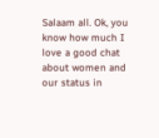Salaam all. Ok, you know how much I love a good chat about women and our status in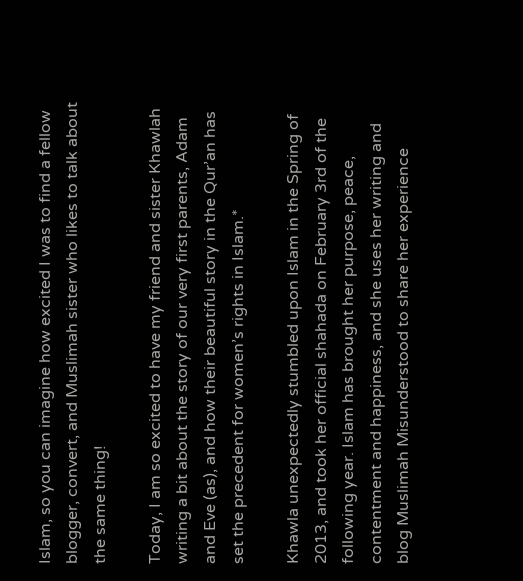Islam, so you can imagine how excited I was to find a fellow blogger, convert, and Muslimah sister who likes to talk about the same thing!

Today, I am so excited to have my friend and sister Khawlah writing a bit about the story of our very first parents, Adam and Eve (as), and how their beautiful story in the Qur’an has set the precedent for women’s rights in Islam.*

Khawla unexpectedly stumbled upon Islam in the Spring of 2013, and took her official shahada on February 3rd of the following year. Islam has brought her purpose, peace, contentment and happiness, and she uses her writing and blog Muslimah Misunderstood to share her experience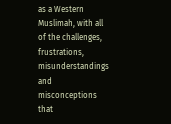as a Western Muslimah, with all of the challenges, frustrations, misunderstandings and misconceptions that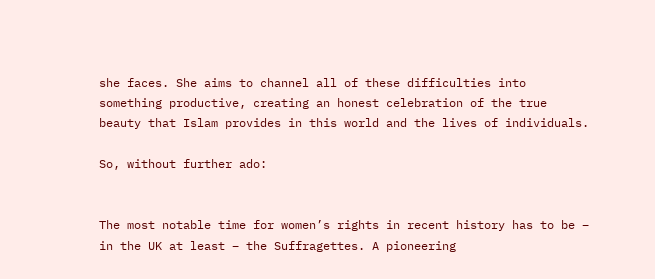she faces. She aims to channel all of these difficulties into something productive, creating an honest celebration of the true beauty that Islam provides in this world and the lives of individuals.

So, without further ado:


The most notable time for women’s rights in recent history has to be – in the UK at least – the Suffragettes. A pioneering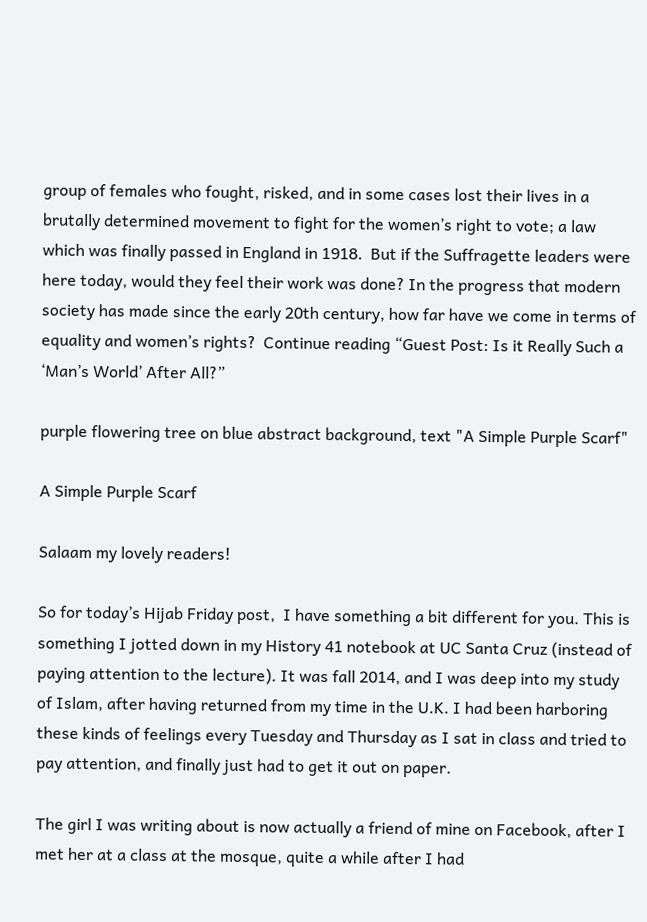group of females who fought, risked, and in some cases lost their lives in a brutally determined movement to fight for the women’s right to vote; a law which was finally passed in England in 1918.  But if the Suffragette leaders were here today, would they feel their work was done? In the progress that modern society has made since the early 20th century, how far have we come in terms of equality and women’s rights?  Continue reading “Guest Post: Is it Really Such a ‘Man’s World’ After All?”

purple flowering tree on blue abstract background, text "A Simple Purple Scarf"

A Simple Purple Scarf

Salaam my lovely readers!

So for today’s Hijab Friday post,  I have something a bit different for you. This is something I jotted down in my History 41 notebook at UC Santa Cruz (instead of paying attention to the lecture). It was fall 2014, and I was deep into my study of Islam, after having returned from my time in the U.K. I had been harboring these kinds of feelings every Tuesday and Thursday as I sat in class and tried to pay attention, and finally just had to get it out on paper.

The girl I was writing about is now actually a friend of mine on Facebook, after I met her at a class at the mosque, quite a while after I had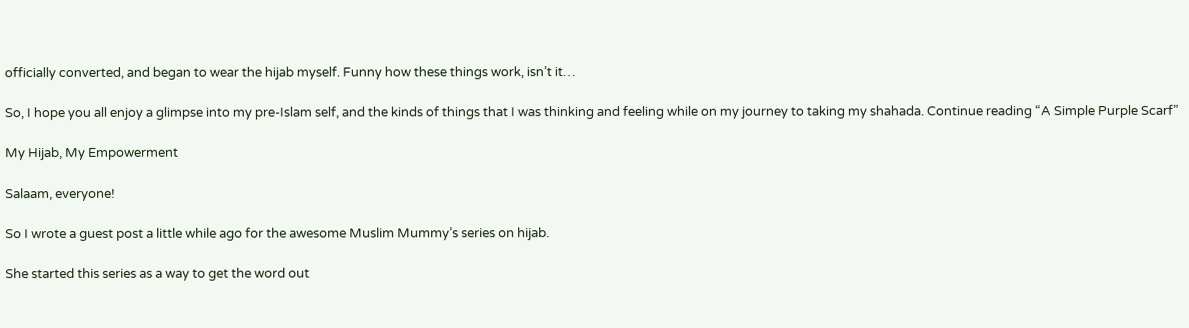officially converted, and began to wear the hijab myself. Funny how these things work, isn’t it…

So, I hope you all enjoy a glimpse into my pre-Islam self, and the kinds of things that I was thinking and feeling while on my journey to taking my shahada. Continue reading “A Simple Purple Scarf”

My Hijab, My Empowerment

Salaam, everyone!

So I wrote a guest post a little while ago for the awesome Muslim Mummy’s series on hijab.

She started this series as a way to get the word out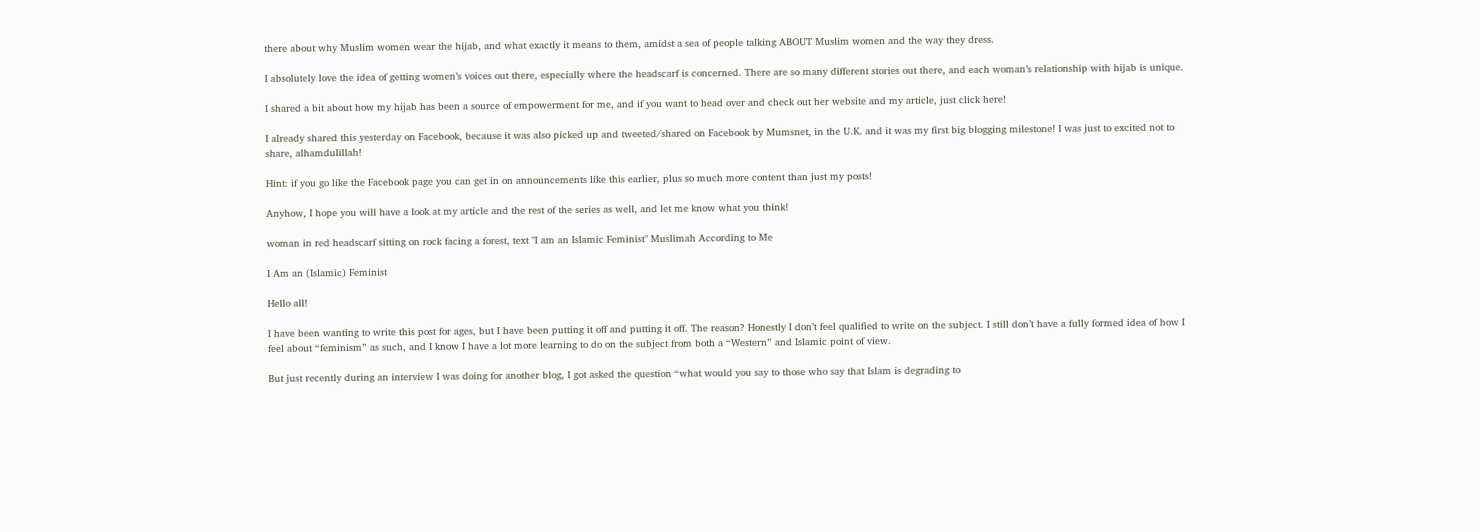there about why Muslim women wear the hijab, and what exactly it means to them, amidst a sea of people talking ABOUT Muslim women and the way they dress.

I absolutely love the idea of getting women’s voices out there, especially where the headscarf is concerned. There are so many different stories out there, and each woman’s relationship with hijab is unique.

I shared a bit about how my hijab has been a source of empowerment for me, and if you want to head over and check out her website and my article, just click here!

I already shared this yesterday on Facebook, because it was also picked up and tweeted/shared on Facebook by Mumsnet, in the U.K. and it was my first big blogging milestone! I was just to excited not to share, alhamdulillah!

Hint: if you go like the Facebook page you can get in on announcements like this earlier, plus so much more content than just my posts!

Anyhow, I hope you will have a look at my article and the rest of the series as well, and let me know what you think!

woman in red headscarf sitting on rock facing a forest, text "I am an Islamic Feminist" Muslimah According to Me

I Am an (Islamic) Feminist

Hello all!

I have been wanting to write this post for ages, but I have been putting it off and putting it off. The reason? Honestly I don’t feel qualified to write on the subject. I still don’t have a fully formed idea of how I feel about “feminism” as such, and I know I have a lot more learning to do on the subject from both a “Western” and Islamic point of view.

But just recently during an interview I was doing for another blog, I got asked the question “what would you say to those who say that Islam is degrading to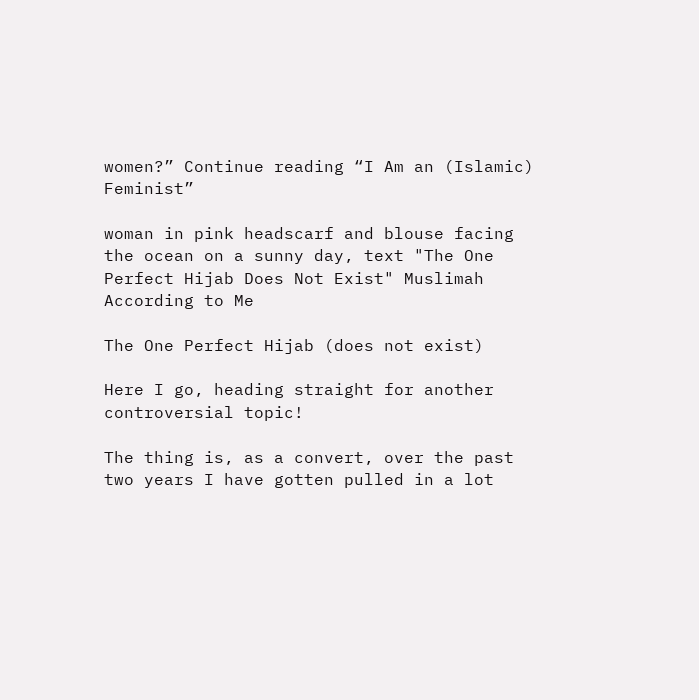women?” Continue reading “I Am an (Islamic) Feminist”

woman in pink headscarf and blouse facing the ocean on a sunny day, text "The One Perfect Hijab Does Not Exist" Muslimah According to Me

The One Perfect Hijab (does not exist)

Here I go, heading straight for another controversial topic!

The thing is, as a convert, over the past two years I have gotten pulled in a lot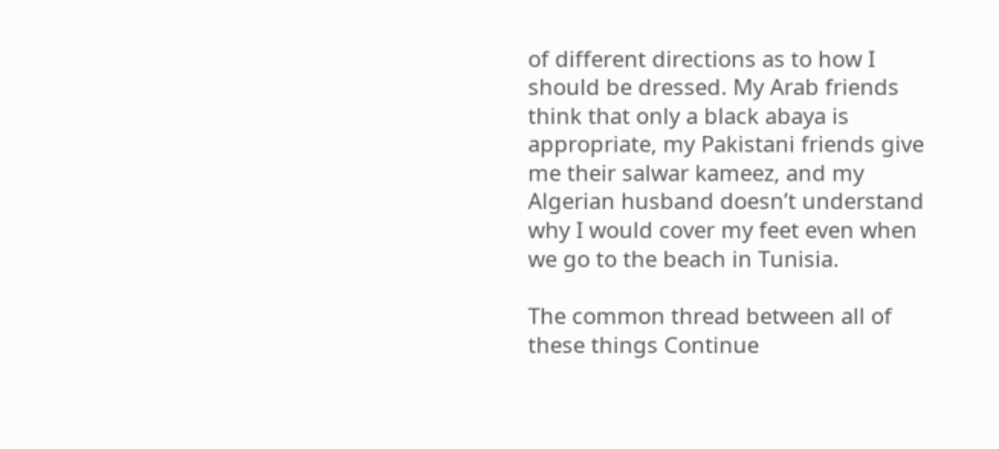of different directions as to how I should be dressed. My Arab friends think that only a black abaya is appropriate, my Pakistani friends give me their salwar kameez, and my Algerian husband doesn’t understand why I would cover my feet even when we go to the beach in Tunisia.

The common thread between all of these things Continue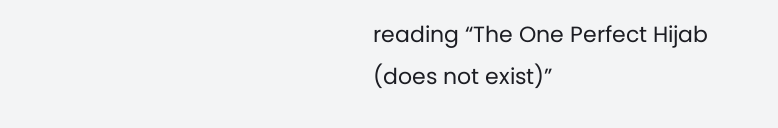reading “The One Perfect Hijab (does not exist)”